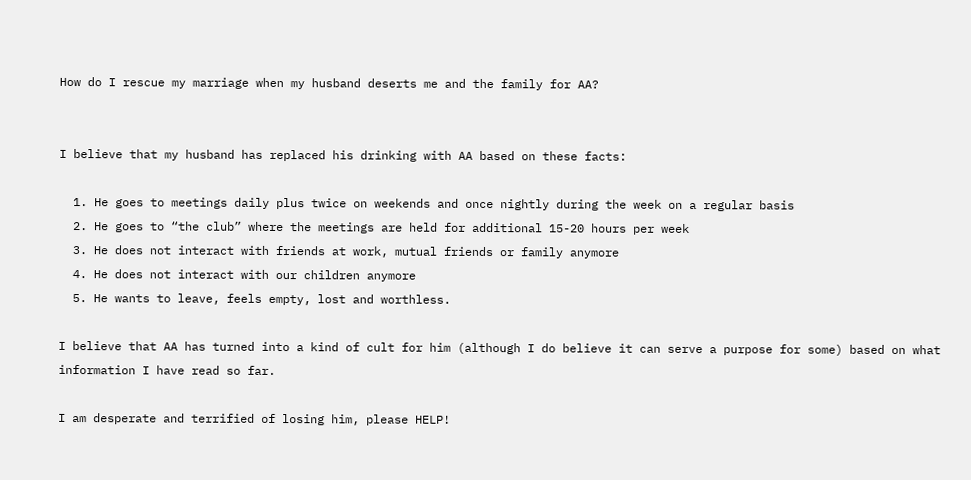How do I rescue my marriage when my husband deserts me and the family for AA?


I believe that my husband has replaced his drinking with AA based on these facts:

  1. He goes to meetings daily plus twice on weekends and once nightly during the week on a regular basis
  2. He goes to “the club” where the meetings are held for additional 15-20 hours per week
  3. He does not interact with friends at work, mutual friends or family anymore
  4. He does not interact with our children anymore
  5. He wants to leave, feels empty, lost and worthless.

I believe that AA has turned into a kind of cult for him (although I do believe it can serve a purpose for some) based on what information I have read so far.

I am desperate and terrified of losing him, please HELP!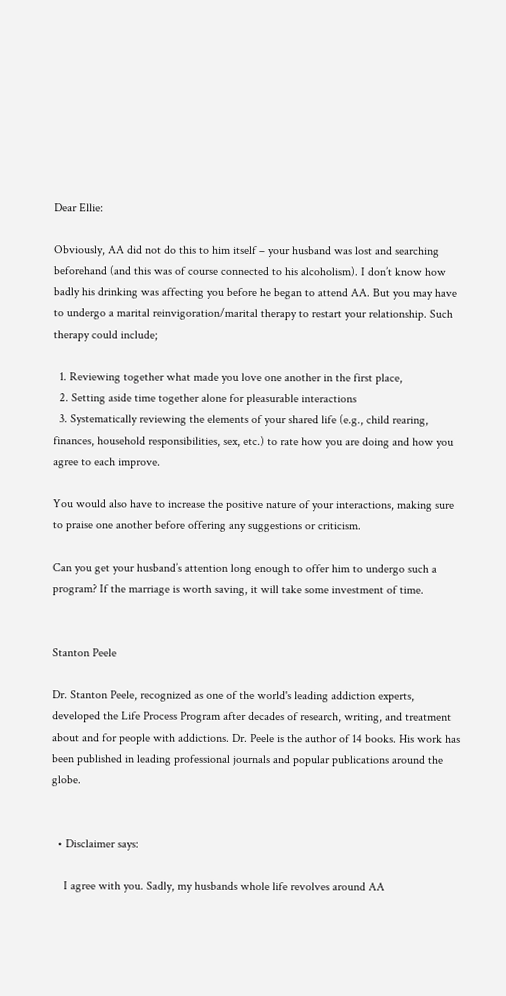Dear Ellie:

Obviously, AA did not do this to him itself – your husband was lost and searching beforehand (and this was of course connected to his alcoholism). I don’t know how badly his drinking was affecting you before he began to attend AA. But you may have to undergo a marital reinvigoration/marital therapy to restart your relationship. Such therapy could include;

  1. Reviewing together what made you love one another in the first place,
  2. Setting aside time together alone for pleasurable interactions
  3. Systematically reviewing the elements of your shared life (e.g., child rearing, finances, household responsibilities, sex, etc.) to rate how you are doing and how you agree to each improve.

You would also have to increase the positive nature of your interactions, making sure to praise one another before offering any suggestions or criticism.

Can you get your husband’s attention long enough to offer him to undergo such a program? If the marriage is worth saving, it will take some investment of time.


Stanton Peele

Dr. Stanton Peele, recognized as one of the world's leading addiction experts, developed the Life Process Program after decades of research, writing, and treatment about and for people with addictions. Dr. Peele is the author of 14 books. His work has been published in leading professional journals and popular publications around the globe.


  • Disclaimer says:

    I agree with you. Sadly, my husbands whole life revolves around AA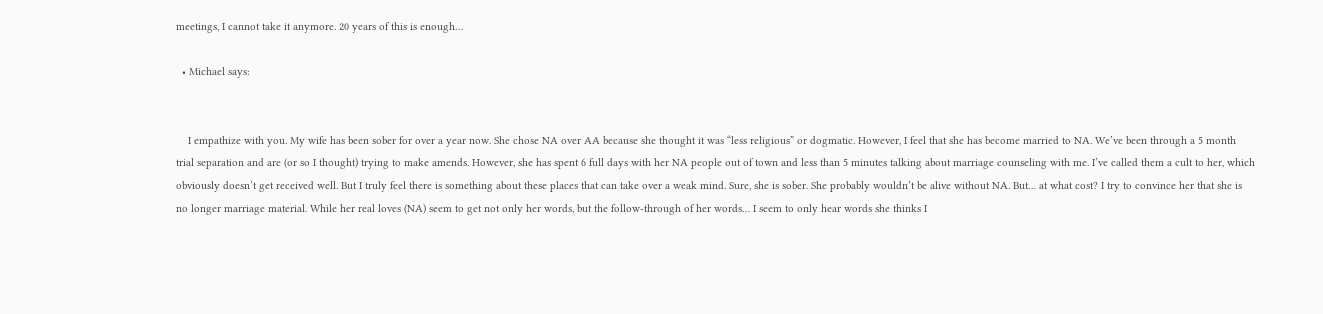meetings, I cannot take it anymore. 20 years of this is enough…

  • Michael says:


    I empathize with you. My wife has been sober for over a year now. She chose NA over AA because she thought it was “less religious” or dogmatic. However, I feel that she has become married to NA. We’ve been through a 5 month trial separation and are (or so I thought) trying to make amends. However, she has spent 6 full days with her NA people out of town and less than 5 minutes talking about marriage counseling with me. I’ve called them a cult to her, which obviously doesn’t get received well. But I truly feel there is something about these places that can take over a weak mind. Sure, she is sober. She probably wouldn’t be alive without NA. But… at what cost? I try to convince her that she is no longer marriage material. While her real loves (NA) seem to get not only her words, but the follow-through of her words… I seem to only hear words she thinks I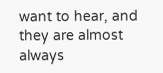want to hear, and they are almost always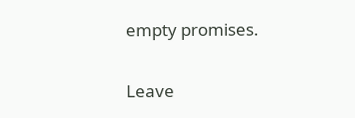empty promises.

Leave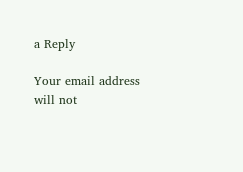a Reply

Your email address will not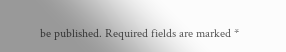be published. Required fields are marked *